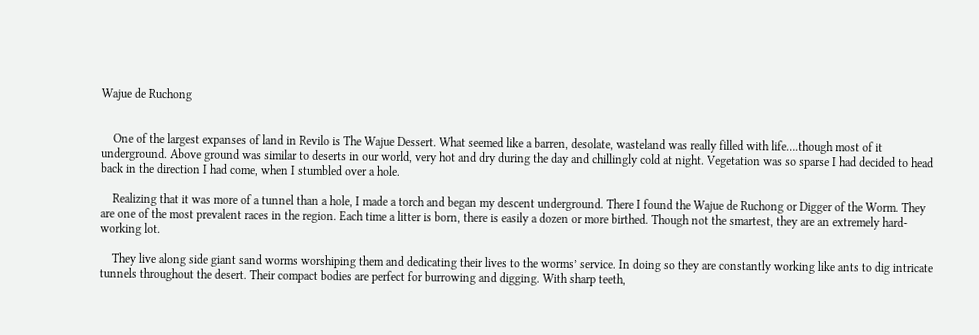Wajue de Ruchong


    One of the largest expanses of land in Revilo is The Wajue Dessert. What seemed like a barren, desolate, wasteland was really filled with life….though most of it underground. Above ground was similar to deserts in our world, very hot and dry during the day and chillingly cold at night. Vegetation was so sparse I had decided to head back in the direction I had come, when I stumbled over a hole.

    Realizing that it was more of a tunnel than a hole, I made a torch and began my descent underground. There I found the Wajue de Ruchong or Digger of the Worm. They are one of the most prevalent races in the region. Each time a litter is born, there is easily a dozen or more birthed. Though not the smartest, they are an extremely hard-working lot.

    They live along side giant sand worms worshiping them and dedicating their lives to the worms’ service. In doing so they are constantly working like ants to dig intricate tunnels throughout the desert. Their compact bodies are perfect for burrowing and digging. With sharp teeth,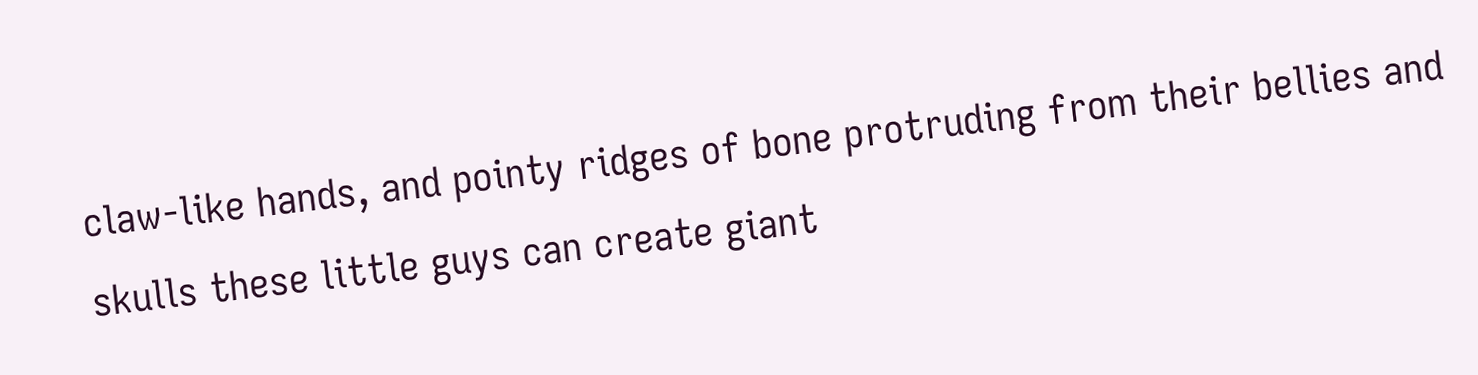claw-like hands, and pointy ridges of bone protruding from their bellies and skulls these little guys can create giant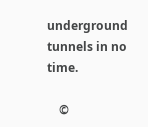underground tunnels in no time.

    ©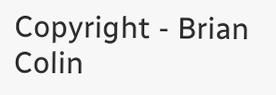Copyright - Brian Colin